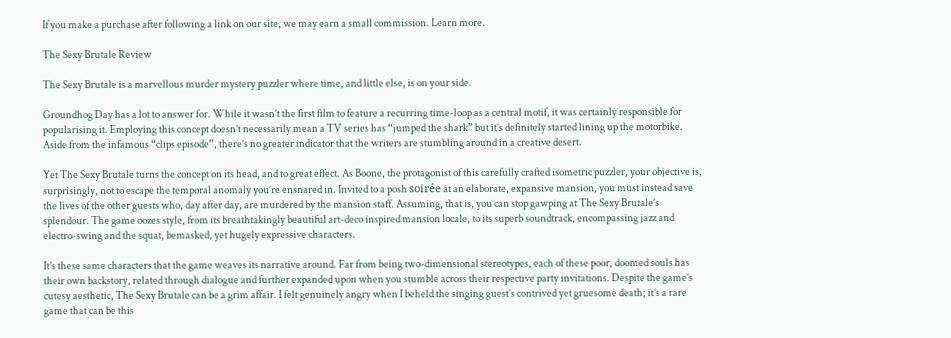If you make a purchase after following a link on our site, we may earn a small commission. Learn more.

The Sexy Brutale Review

The Sexy Brutale is a marvellous murder mystery puzzler where time, and little else, is on your side.

Groundhog Day has a lot to answer for. While it wasn’t the first film to feature a recurring time-loop as a central motif, it was certainly responsible for popularising it. Employing this concept doesn’t necessarily mean a TV series has “jumped the shark” but it’s definitely started lining up the motorbike. Aside from the infamous “clips episode”, there’s no greater indicator that the writers are stumbling around in a creative desert.

Yet The Sexy Brutale turns the concept on its head, and to great effect. As Boone, the protagonist of this carefully crafted isometric puzzler, your objective is, surprisingly, not to escape the temporal anomaly you’re ensnared in. Invited to a posh soirée at an elaborate, expansive mansion, you must instead save the lives of the other guests who, day after day, are murdered by the mansion staff. Assuming, that is, you can stop gawping at The Sexy Brutale’s splendour. The game oozes style, from its breathtakingly beautiful art-deco inspired mansion locale, to its superb soundtrack, encompassing jazz and electro-swing and the squat, bemasked, yet hugely expressive characters.

It’s these same characters that the game weaves its narrative around. Far from being two-dimensional stereotypes, each of these poor, doomed souls has their own backstory, related through dialogue and further expanded upon when you stumble across their respective party invitations. Despite the game’s cutesy aesthetic, The Sexy Brutale can be a grim affair. I felt genuinely angry when I beheld the singing guest’s contrived yet gruesome death; it’s a rare game that can be this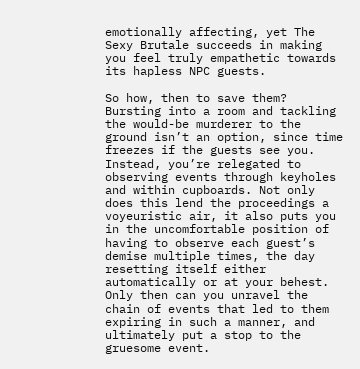emotionally affecting, yet The Sexy Brutale succeeds in making you feel truly empathetic towards its hapless NPC guests.

So how, then to save them? Bursting into a room and tackling the would-be murderer to the ground isn’t an option, since time freezes if the guests see you. Instead, you’re relegated to observing events through keyholes and within cupboards. Not only does this lend the proceedings a voyeuristic air, it also puts you in the uncomfortable position of having to observe each guest’s demise multiple times, the day resetting itself either automatically or at your behest. Only then can you unravel the chain of events that led to them expiring in such a manner, and ultimately put a stop to the gruesome event.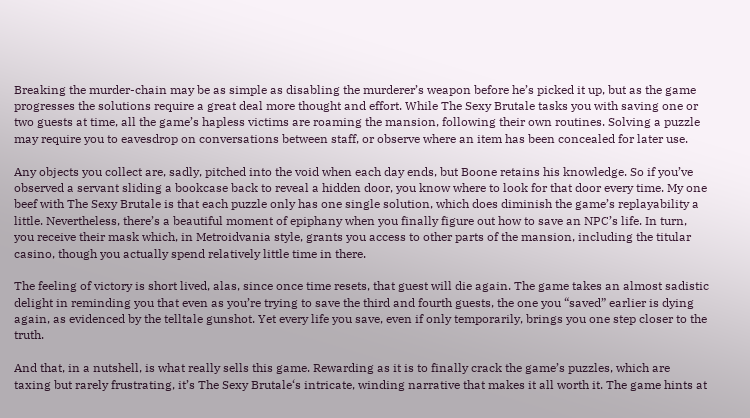Breaking the murder-chain may be as simple as disabling the murderer’s weapon before he’s picked it up, but as the game progresses the solutions require a great deal more thought and effort. While The Sexy Brutale tasks you with saving one or two guests at time, all the game’s hapless victims are roaming the mansion, following their own routines. Solving a puzzle may require you to eavesdrop on conversations between staff, or observe where an item has been concealed for later use.

Any objects you collect are, sadly, pitched into the void when each day ends, but Boone retains his knowledge. So if you’ve observed a servant sliding a bookcase back to reveal a hidden door, you know where to look for that door every time. My one beef with The Sexy Brutale is that each puzzle only has one single solution, which does diminish the game’s replayability a little. Nevertheless, there’s a beautiful moment of epiphany when you finally figure out how to save an NPC’s life. In turn, you receive their mask which, in Metroidvania style, grants you access to other parts of the mansion, including the titular casino, though you actually spend relatively little time in there.

The feeling of victory is short lived, alas, since once time resets, that guest will die again. The game takes an almost sadistic delight in reminding you that even as you’re trying to save the third and fourth guests, the one you “saved” earlier is dying again, as evidenced by the telltale gunshot. Yet every life you save, even if only temporarily, brings you one step closer to the truth.

And that, in a nutshell, is what really sells this game. Rewarding as it is to finally crack the game’s puzzles, which are taxing but rarely frustrating, it’s The Sexy Brutale‘s intricate, winding narrative that makes it all worth it. The game hints at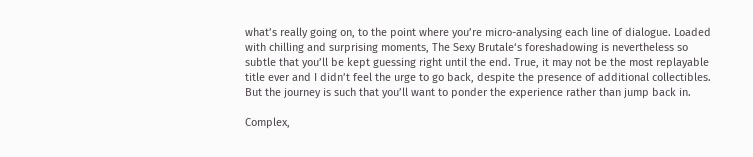what’s really going on, to the point where you’re micro-analysing each line of dialogue. Loaded with chilling and surprising moments, The Sexy Brutale‘s foreshadowing is nevertheless so subtle that you’ll be kept guessing right until the end. True, it may not be the most replayable title ever and I didn’t feel the urge to go back, despite the presence of additional collectibles. But the journey is such that you’ll want to ponder the experience rather than jump back in.

Complex,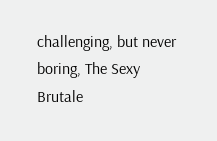challenging, but never boring, The Sexy Brutale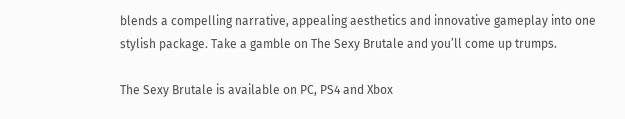blends a compelling narrative, appealing aesthetics and innovative gameplay into one stylish package. Take a gamble on The Sexy Brutale and you’ll come up trumps.

The Sexy Brutale is available on PC, PS4 and Xbox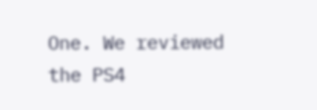One. We reviewed the PS4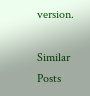version.

Similar Posts